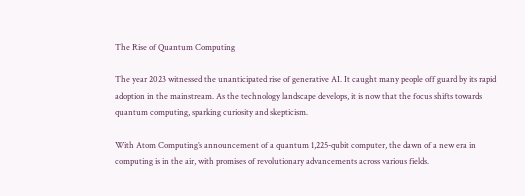The Rise of Quantum Computing

The year 2023 witnessed the unanticipated rise of generative AI. It caught many people off guard by its rapid adoption in the mainstream. As the technology landscape develops, it is now that the focus shifts towards quantum computing, sparking curiosity and skepticism.

With Atom Computing’s announcement of a quantum 1,225-qubit computer, the dawn of a new era in computing is in the air, with promises of revolutionary advancements across various fields.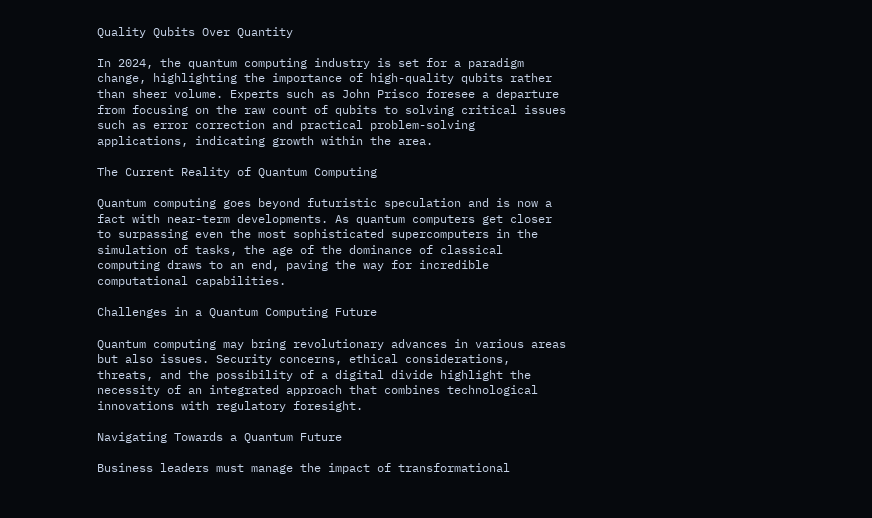Quality Qubits Over Quantity

In 2024, the quantum computing industry is set for a paradigm change, highlighting the importance of high-quality qubits rather than sheer volume. Experts such as John Prisco foresee a departure from focusing on the raw count of qubits to solving critical issues such as error correction and practical problem-solving applications, indicating growth within the area.

The Current Reality of Quantum Computing

Quantum computing goes beyond futuristic speculation and is now a fact with near-term developments. As quantum computers get closer to surpassing even the most sophisticated supercomputers in the simulation of tasks, the age of the dominance of classical computing draws to an end, paving the way for incredible computational capabilities.

Challenges in a Quantum Computing Future

Quantum computing may bring revolutionary advances in various areas but also issues. Security concerns, ethical considerations, threats, and the possibility of a digital divide highlight the necessity of an integrated approach that combines technological innovations with regulatory foresight.

Navigating Towards a Quantum Future

Business leaders must manage the impact of transformational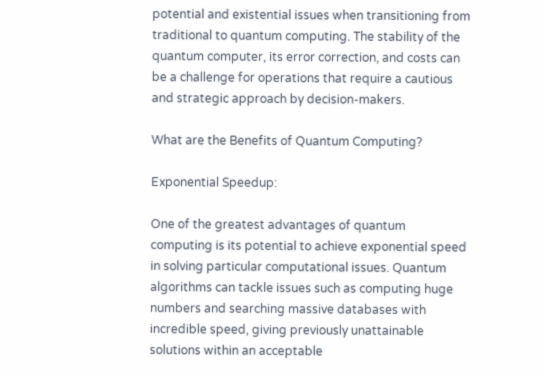potential and existential issues when transitioning from traditional to quantum computing. The stability of the quantum computer, its error correction, and costs can be a challenge for operations that require a cautious and strategic approach by decision-makers.

What are the Benefits of Quantum Computing?

Exponential Speedup:

One of the greatest advantages of quantum computing is its potential to achieve exponential speed in solving particular computational issues. Quantum algorithms can tackle issues such as computing huge numbers and searching massive databases with incredible speed, giving previously unattainable solutions within an acceptable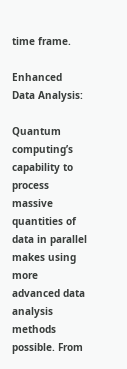time frame.

Enhanced Data Analysis:

Quantum computing’s capability to process massive quantities of data in parallel makes using more advanced data analysis methods possible. From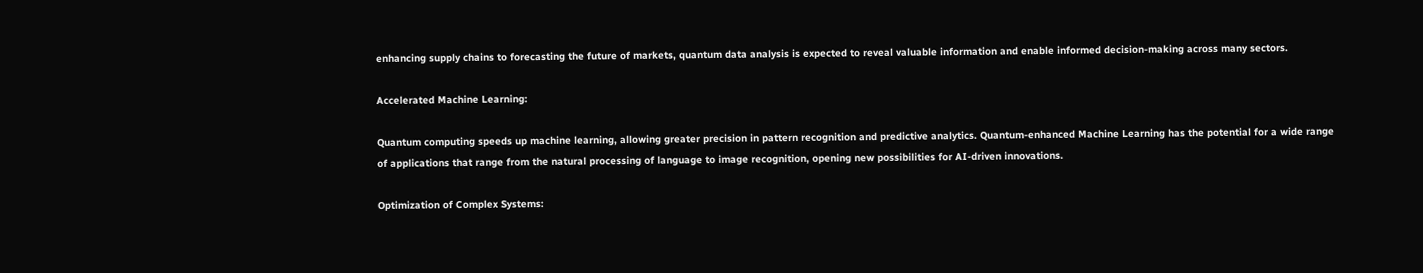enhancing supply chains to forecasting the future of markets, quantum data analysis is expected to reveal valuable information and enable informed decision-making across many sectors.

Accelerated Machine Learning:

Quantum computing speeds up machine learning, allowing greater precision in pattern recognition and predictive analytics. Quantum-enhanced Machine Learning has the potential for a wide range of applications that range from the natural processing of language to image recognition, opening new possibilities for AI-driven innovations.

Optimization of Complex Systems: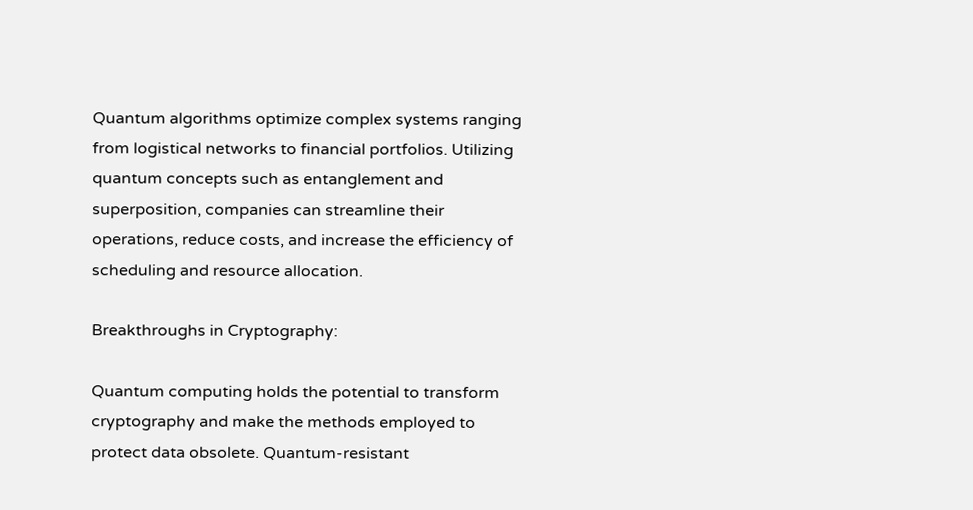Quantum algorithms optimize complex systems ranging from logistical networks to financial portfolios. Utilizing quantum concepts such as entanglement and superposition, companies can streamline their operations, reduce costs, and increase the efficiency of scheduling and resource allocation.

Breakthroughs in Cryptography:

Quantum computing holds the potential to transform cryptography and make the methods employed to protect data obsolete. Quantum-resistant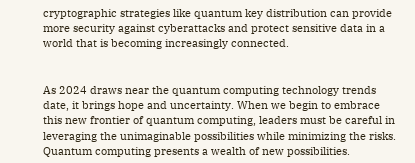cryptographic strategies like quantum key distribution can provide more security against cyberattacks and protect sensitive data in a world that is becoming increasingly connected.


As 2024 draws near the quantum computing technology trends date, it brings hope and uncertainty. When we begin to embrace this new frontier of quantum computing, leaders must be careful in leveraging the unimaginable possibilities while minimizing the risks. Quantum computing presents a wealth of new possibilities.